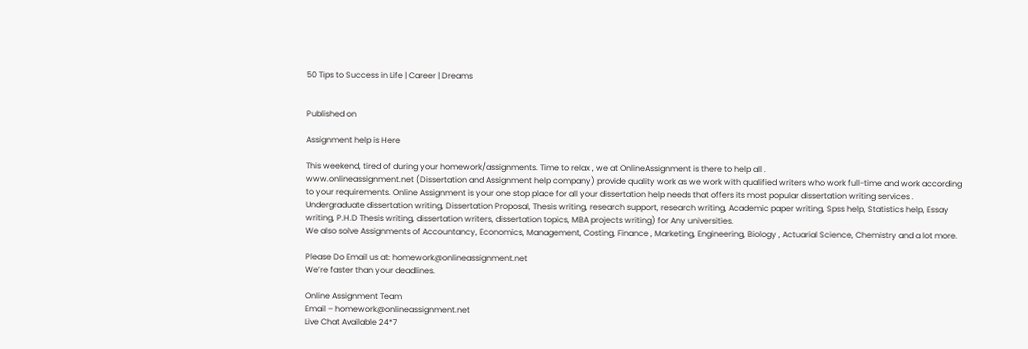50 Tips to Success in Life | Career | Dreams


Published on

Assignment help is Here

This weekend, tired of during your homework/assignments. Time to relax , we at OnlineAssignment is there to help all .
www.onlineassignment.net (Dissertation and Assignment help company) provide quality work as we work with qualified writers who work full-time and work according to your requirements. Online Assignment is your one stop place for all your dissertation help needs that offers its most popular dissertation writing services . Undergraduate dissertation writing, Dissertation Proposal, Thesis writing, research support, research writing, Academic paper writing, Spss help, Statistics help, Essay writing, P.H.D Thesis writing, dissertation writers, dissertation topics, MBA projects writing) for Any universities.
We also solve Assignments of Accountancy, Economics, Management, Costing, Finance , Marketing, Engineering, Biology , Actuarial Science, Chemistry and a lot more.

Please Do Email us at: homework@onlineassignment.net
We’re faster than your deadlines.

Online Assignment Team
Email – homework@onlineassignment.net
Live Chat Available 24*7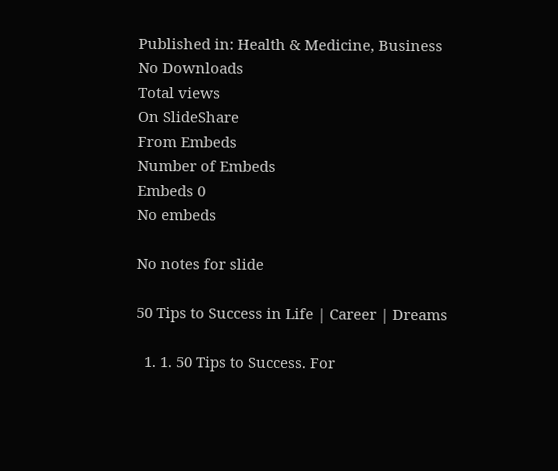Published in: Health & Medicine, Business
No Downloads
Total views
On SlideShare
From Embeds
Number of Embeds
Embeds 0
No embeds

No notes for slide

50 Tips to Success in Life | Career | Dreams

  1. 1. 50 Tips to Success. For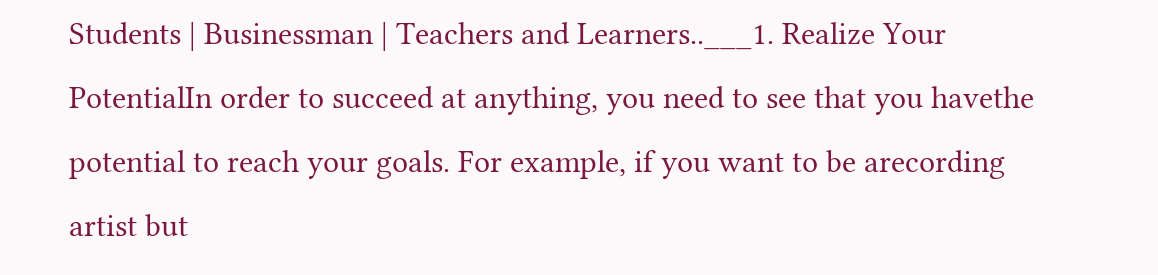Students | Businessman | Teachers and Learners..___1. Realize Your PotentialIn order to succeed at anything, you need to see that you havethe potential to reach your goals. For example, if you want to be arecording artist but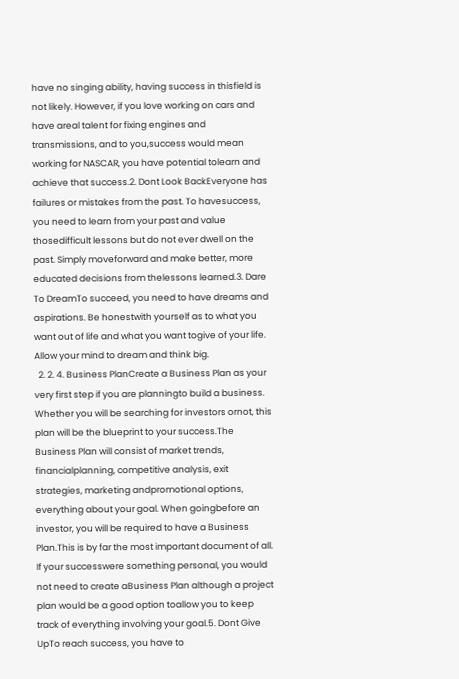have no singing ability, having success in thisfield is not likely. However, if you love working on cars and have areal talent for fixing engines and transmissions, and to you,success would mean working for NASCAR, you have potential tolearn and achieve that success.2. Dont Look BackEveryone has failures or mistakes from the past. To havesuccess, you need to learn from your past and value thosedifficult lessons but do not ever dwell on the past. Simply moveforward and make better, more educated decisions from thelessons learned.3. Dare To DreamTo succeed, you need to have dreams and aspirations. Be honestwith yourself as to what you want out of life and what you want togive of your life. Allow your mind to dream and think big.
  2. 2. 4. Business PlanCreate a Business Plan as your very first step if you are planningto build a business. Whether you will be searching for investors ornot, this plan will be the blueprint to your success.The Business Plan will consist of market trends, financialplanning, competitive analysis, exit strategies, marketing andpromotional options, everything about your goal. When goingbefore an investor, you will be required to have a Business Plan.This is by far the most important document of all. If your successwere something personal, you would not need to create aBusiness Plan although a project plan would be a good option toallow you to keep track of everything involving your goal.5. Dont Give UpTo reach success, you have to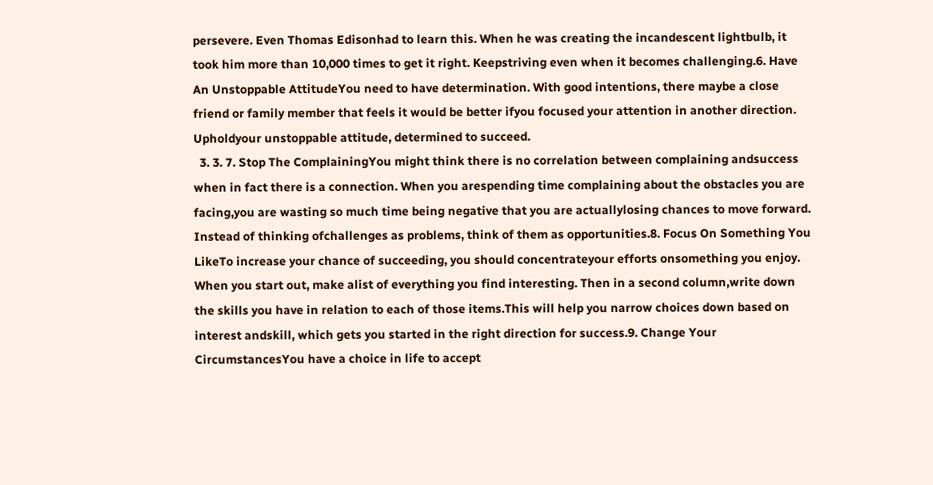persevere. Even Thomas Edisonhad to learn this. When he was creating the incandescent lightbulb, it took him more than 10,000 times to get it right. Keepstriving even when it becomes challenging.6. Have An Unstoppable AttitudeYou need to have determination. With good intentions, there maybe a close friend or family member that feels it would be better ifyou focused your attention in another direction. Upholdyour unstoppable attitude, determined to succeed.
  3. 3. 7. Stop The ComplainingYou might think there is no correlation between complaining andsuccess when in fact there is a connection. When you arespending time complaining about the obstacles you are facing,you are wasting so much time being negative that you are actuallylosing chances to move forward. Instead of thinking ofchallenges as problems, think of them as opportunities.8. Focus On Something You LikeTo increase your chance of succeeding, you should concentrateyour efforts onsomething you enjoy. When you start out, make alist of everything you find interesting. Then in a second column,write down the skills you have in relation to each of those items.This will help you narrow choices down based on interest andskill, which gets you started in the right direction for success.9. Change Your CircumstancesYou have a choice in life to accept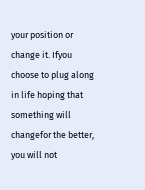your position or change it. Ifyou choose to plug along in life hoping that something will changefor the better, you will not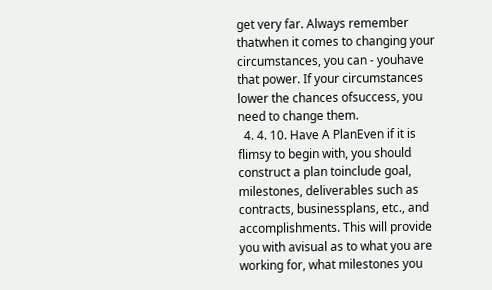get very far. Always remember thatwhen it comes to changing your circumstances, you can - youhave that power. If your circumstances lower the chances ofsuccess, you need to change them.
  4. 4. 10. Have A PlanEven if it is flimsy to begin with, you should construct a plan toinclude goal, milestones, deliverables such as contracts, businessplans, etc., and accomplishments. This will provide you with avisual as to what you are working for, what milestones you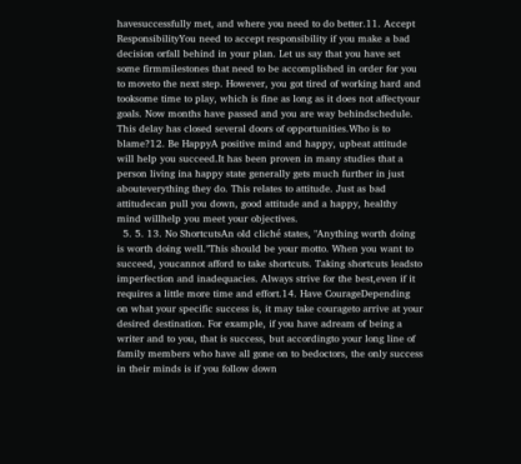havesuccessfully met, and where you need to do better.11. Accept ResponsibilityYou need to accept responsibility if you make a bad decision orfall behind in your plan. Let us say that you have set some firmmilestones that need to be accomplished in order for you to moveto the next step. However, you got tired of working hard and tooksome time to play, which is fine as long as it does not affectyour goals. Now months have passed and you are way behindschedule. This delay has closed several doors of opportunities.Who is to blame?12. Be HappyA positive mind and happy, upbeat attitude will help you succeed.It has been proven in many studies that a person living ina happy state generally gets much further in just abouteverything they do. This relates to attitude. Just as bad attitudecan pull you down, good attitude and a happy, healthy mind willhelp you meet your objectives.
  5. 5. 13. No ShortcutsAn old cliché states, "Anything worth doing is worth doing well."This should be your motto. When you want to succeed, youcannot afford to take shortcuts. Taking shortcuts leadsto imperfection and inadequacies. Always strive for the best,even if it requires a little more time and effort.14. Have CourageDepending on what your specific success is, it may take courageto arrive at your desired destination. For example, if you have adream of being a writer and to you, that is success, but accordingto your long line of family members who have all gone on to bedoctors, the only success in their minds is if you follow down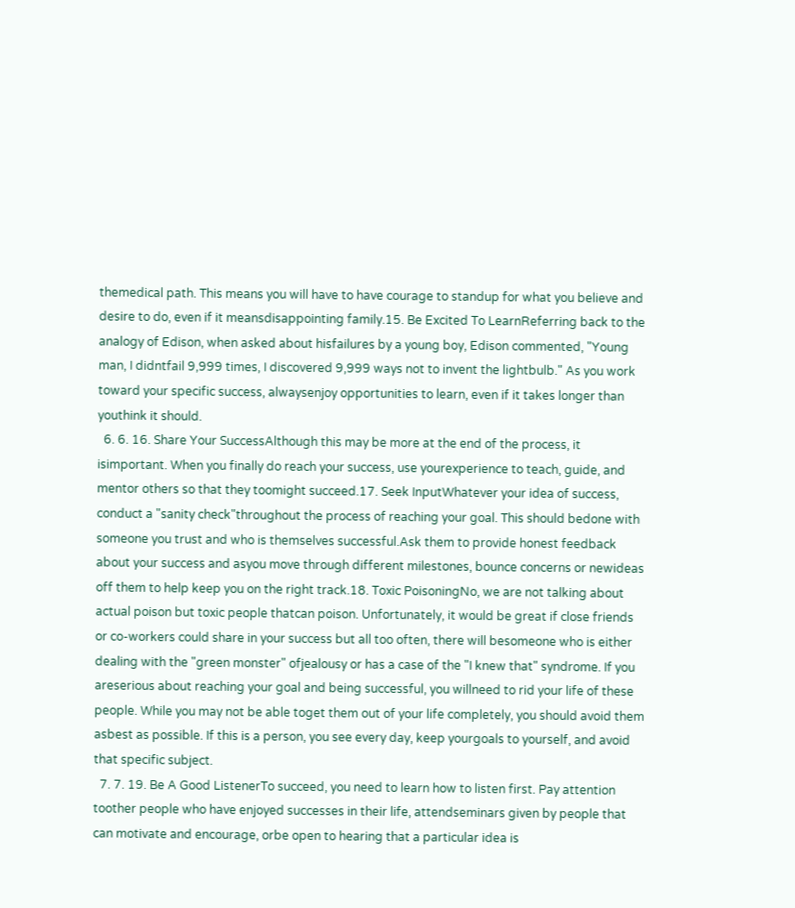themedical path. This means you will have to have courage to standup for what you believe and desire to do, even if it meansdisappointing family.15. Be Excited To LearnReferring back to the analogy of Edison, when asked about hisfailures by a young boy, Edison commented, "Young man, I didntfail 9,999 times, I discovered 9,999 ways not to invent the lightbulb." As you work toward your specific success, alwaysenjoy opportunities to learn, even if it takes longer than youthink it should.
  6. 6. 16. Share Your SuccessAlthough this may be more at the end of the process, it isimportant. When you finally do reach your success, use yourexperience to teach, guide, and mentor others so that they toomight succeed.17. Seek InputWhatever your idea of success, conduct a "sanity check"throughout the process of reaching your goal. This should bedone with someone you trust and who is themselves successful.Ask them to provide honest feedback about your success and asyou move through different milestones, bounce concerns or newideas off them to help keep you on the right track.18. Toxic PoisoningNo, we are not talking about actual poison but toxic people thatcan poison. Unfortunately, it would be great if close friends or co-workers could share in your success but all too often, there will besomeone who is either dealing with the "green monster" ofjealousy or has a case of the "I knew that" syndrome. If you areserious about reaching your goal and being successful, you willneed to rid your life of these people. While you may not be able toget them out of your life completely, you should avoid them asbest as possible. If this is a person, you see every day, keep yourgoals to yourself, and avoid that specific subject.
  7. 7. 19. Be A Good ListenerTo succeed, you need to learn how to listen first. Pay attention toother people who have enjoyed successes in their life, attendseminars given by people that can motivate and encourage, orbe open to hearing that a particular idea is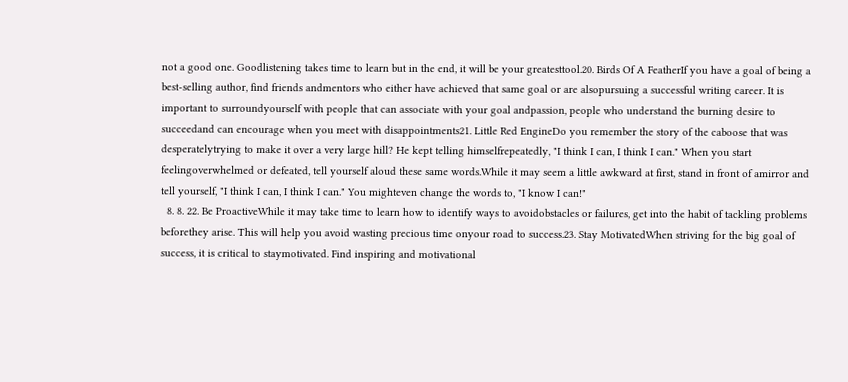not a good one. Goodlistening takes time to learn but in the end, it will be your greatesttool.20. Birds Of A FeatherIf you have a goal of being a best-selling author, find friends andmentors who either have achieved that same goal or are alsopursuing a successful writing career. It is important to surroundyourself with people that can associate with your goal andpassion, people who understand the burning desire to succeedand can encourage when you meet with disappointments21. Little Red EngineDo you remember the story of the caboose that was desperatelytrying to make it over a very large hill? He kept telling himselfrepeatedly, "I think I can, I think I can." When you start feelingoverwhelmed or defeated, tell yourself aloud these same words.While it may seem a little awkward at first, stand in front of amirror and tell yourself, "I think I can, I think I can." You mighteven change the words to, "I know I can!"
  8. 8. 22. Be ProactiveWhile it may take time to learn how to identify ways to avoidobstacles or failures, get into the habit of tackling problems beforethey arise. This will help you avoid wasting precious time onyour road to success.23. Stay MotivatedWhen striving for the big goal of success, it is critical to staymotivated. Find inspiring and motivational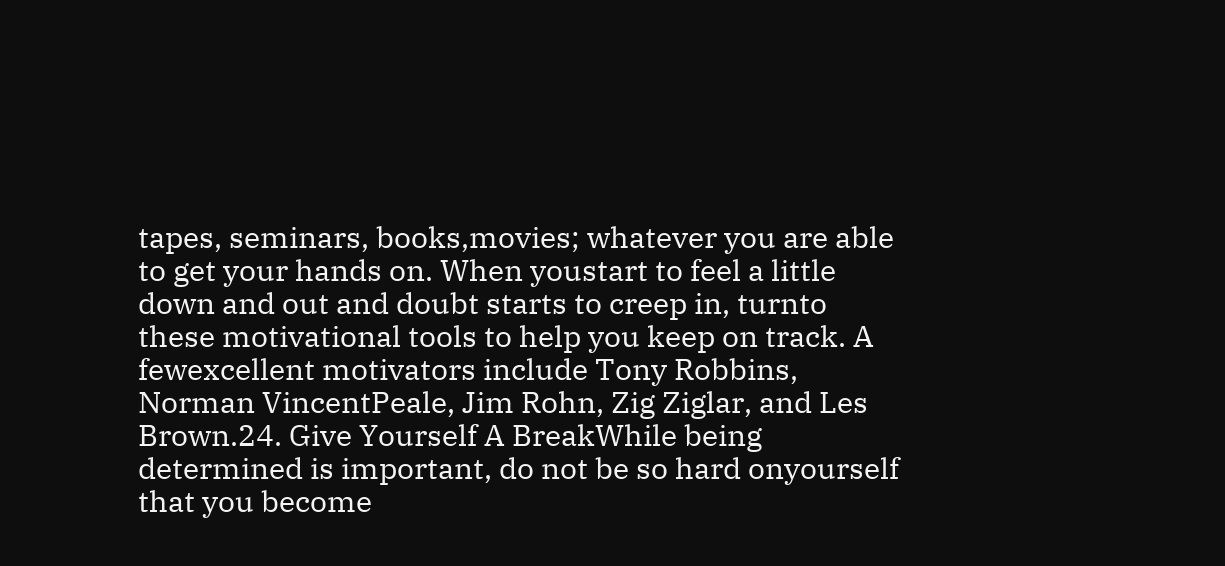tapes, seminars, books,movies; whatever you are able to get your hands on. When youstart to feel a little down and out and doubt starts to creep in, turnto these motivational tools to help you keep on track. A fewexcellent motivators include Tony Robbins, Norman VincentPeale, Jim Rohn, Zig Ziglar, and Les Brown.24. Give Yourself A BreakWhile being determined is important, do not be so hard onyourself that you become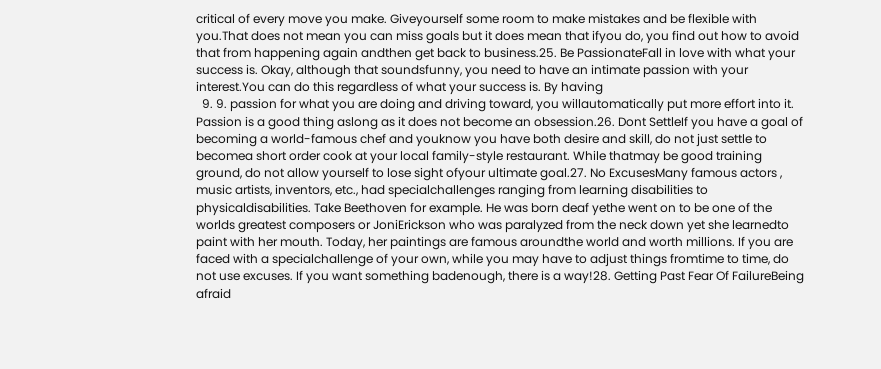critical of every move you make. Giveyourself some room to make mistakes and be flexible with you.That does not mean you can miss goals but it does mean that ifyou do, you find out how to avoid that from happening again andthen get back to business.25. Be PassionateFall in love with what your success is. Okay, although that soundsfunny, you need to have an intimate passion with your interest.You can do this regardless of what your success is. By having
  9. 9. passion for what you are doing and driving toward, you willautomatically put more effort into it. Passion is a good thing aslong as it does not become an obsession.26. Dont SettleIf you have a goal of becoming a world-famous chef and youknow you have both desire and skill, do not just settle to becomea short order cook at your local family-style restaurant. While thatmay be good training ground, do not allow yourself to lose sight ofyour ultimate goal.27. No ExcusesMany famous actors , music artists, inventors, etc., had specialchallenges ranging from learning disabilities to physicaldisabilities. Take Beethoven for example. He was born deaf yethe went on to be one of the worlds greatest composers or JoniErickson who was paralyzed from the neck down yet she learnedto paint with her mouth. Today, her paintings are famous aroundthe world and worth millions. If you are faced with a specialchallenge of your own, while you may have to adjust things fromtime to time, do not use excuses. If you want something badenough, there is a way!28. Getting Past Fear Of FailureBeing afraid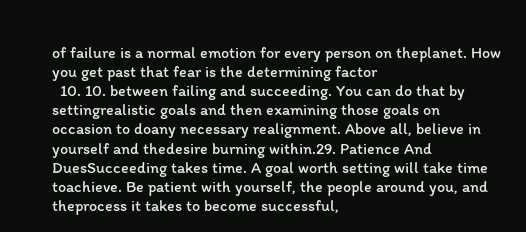of failure is a normal emotion for every person on theplanet. How you get past that fear is the determining factor
  10. 10. between failing and succeeding. You can do that by settingrealistic goals and then examining those goals on occasion to doany necessary realignment. Above all, believe in yourself and thedesire burning within.29. Patience And DuesSucceeding takes time. A goal worth setting will take time toachieve. Be patient with yourself, the people around you, and theprocess it takes to become successful,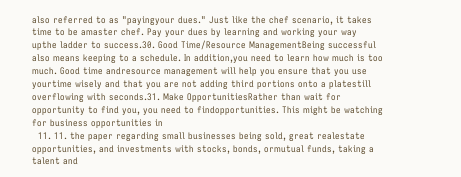also referred to as "payingyour dues." Just like the chef scenario, it takes time to be amaster chef. Pay your dues by learning and working your way upthe ladder to success.30. Good Time/Resource ManagementBeing successful also means keeping to a schedule. In addition,you need to learn how much is too much. Good time andresource management will help you ensure that you use yourtime wisely and that you are not adding third portions onto a platestill overflowing with seconds.31. Make OpportunitiesRather than wait for opportunity to find you, you need to findopportunities. This might be watching for business opportunities in
  11. 11. the paper regarding small businesses being sold, great realestate opportunities, and investments with stocks, bonds, ormutual funds, taking a talent and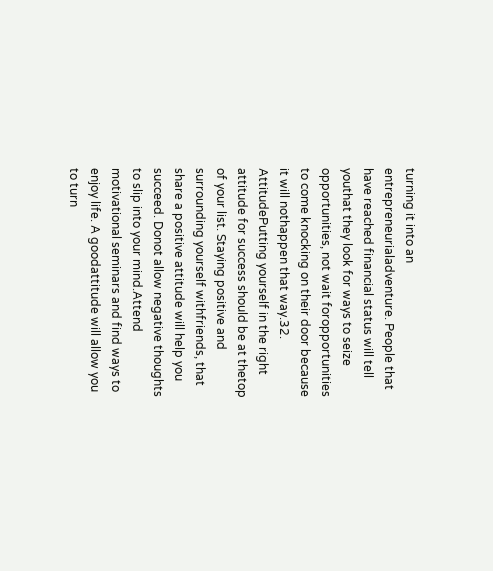turning it into an entrepreneurialadventure. People that have reached financial status will tell youthat they look for ways to seize opportunities, not wait foropportunities to come knocking on their door because it will nothappen that way.32. AttitudePutting yourself in the right attitude for success should be at thetop of your list. Staying positive and surrounding yourself withfriends, that share a positive attitude will help you succeed. Donot allow negative thoughts to slip into your mind.Attend motivational seminars and find ways to enjoy life. A goodattitude will allow you to turn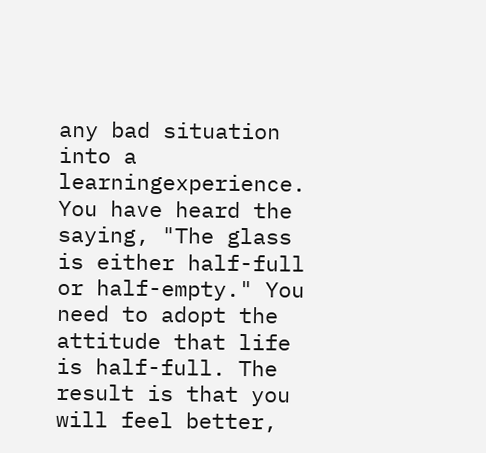any bad situation into a learningexperience. You have heard the saying, "The glass is either half-full or half-empty." You need to adopt the attitude that life is half-full. The result is that you will feel better,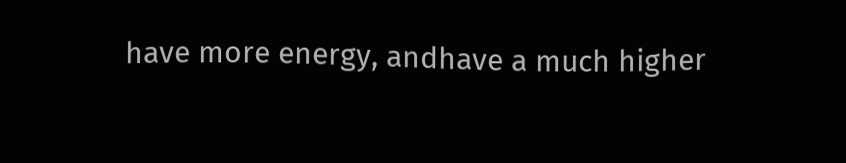have more energy, andhave a much higher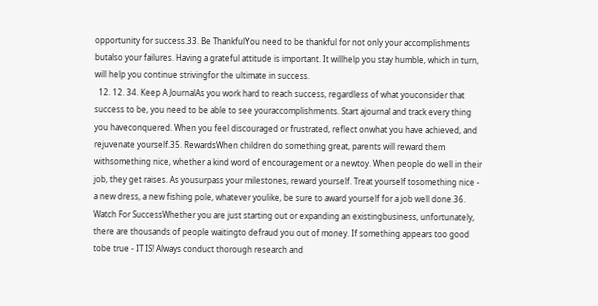opportunity for success.33. Be ThankfulYou need to be thankful for not only your accomplishments butalso your failures. Having a grateful attitude is important. It willhelp you stay humble, which in turn, will help you continue strivingfor the ultimate in success.
  12. 12. 34. Keep A JournalAs you work hard to reach success, regardless of what youconsider that success to be, you need to be able to see youraccomplishments. Start ajournal and track every thing you haveconquered. When you feel discouraged or frustrated, reflect onwhat you have achieved, and rejuvenate yourself.35. RewardsWhen children do something great, parents will reward them withsomething nice, whether a kind word of encouragement or a newtoy. When people do well in their job, they get raises. As yousurpass your milestones, reward yourself. Treat yourself tosomething nice - a new dress, a new fishing pole, whatever youlike, be sure to award yourself for a job well done.36. Watch For SuccessWhether you are just starting out or expanding an existingbusiness, unfortunately, there are thousands of people waitingto defraud you out of money. If something appears too good tobe true - IT IS! Always conduct thorough research and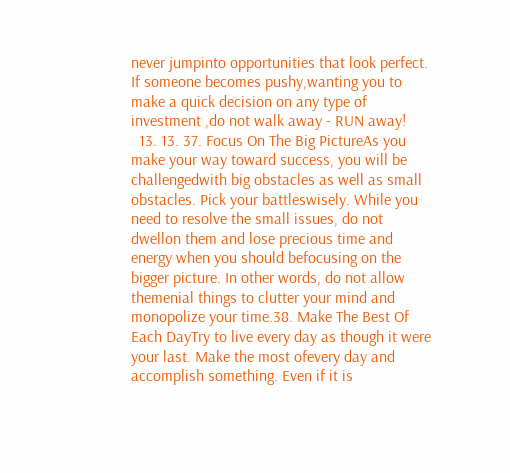never jumpinto opportunities that look perfect. If someone becomes pushy,wanting you to make a quick decision on any type of investment ,do not walk away - RUN away!
  13. 13. 37. Focus On The Big PictureAs you make your way toward success, you will be challengedwith big obstacles as well as small obstacles. Pick your battleswisely. While you need to resolve the small issues, do not dwellon them and lose precious time and energy when you should befocusing on the bigger picture. In other words, do not allow themenial things to clutter your mind and monopolize your time.38. Make The Best Of Each DayTry to live every day as though it were your last. Make the most ofevery day and accomplish something. Even if it is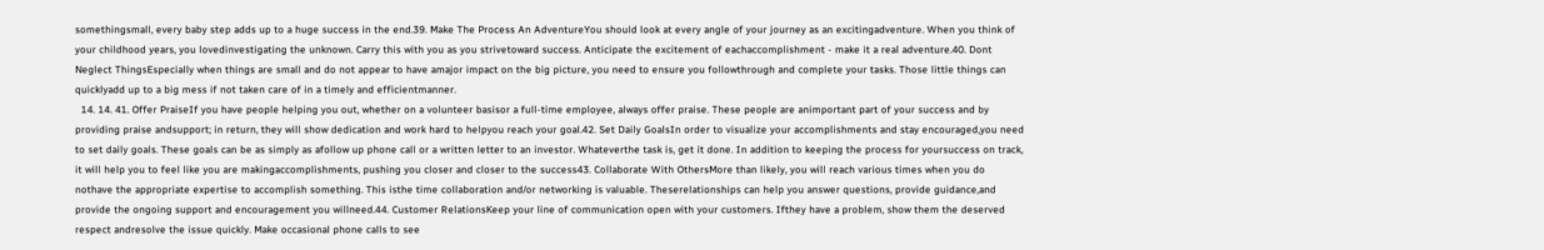somethingsmall, every baby step adds up to a huge success in the end.39. Make The Process An AdventureYou should look at every angle of your journey as an excitingadventure. When you think of your childhood years, you lovedinvestigating the unknown. Carry this with you as you strivetoward success. Anticipate the excitement of eachaccomplishment - make it a real adventure.40. Dont Neglect ThingsEspecially when things are small and do not appear to have amajor impact on the big picture, you need to ensure you followthrough and complete your tasks. Those little things can quicklyadd up to a big mess if not taken care of in a timely and efficientmanner.
  14. 14. 41. Offer PraiseIf you have people helping you out, whether on a volunteer basisor a full-time employee, always offer praise. These people are animportant part of your success and by providing praise andsupport; in return, they will show dedication and work hard to helpyou reach your goal.42. Set Daily GoalsIn order to visualize your accomplishments and stay encouraged,you need to set daily goals. These goals can be as simply as afollow up phone call or a written letter to an investor. Whateverthe task is, get it done. In addition to keeping the process for yoursuccess on track, it will help you to feel like you are makingaccomplishments, pushing you closer and closer to the success43. Collaborate With OthersMore than likely, you will reach various times when you do nothave the appropriate expertise to accomplish something. This isthe time collaboration and/or networking is valuable. Theserelationships can help you answer questions, provide guidance,and provide the ongoing support and encouragement you willneed.44. Customer RelationsKeep your line of communication open with your customers. Ifthey have a problem, show them the deserved respect andresolve the issue quickly. Make occasional phone calls to see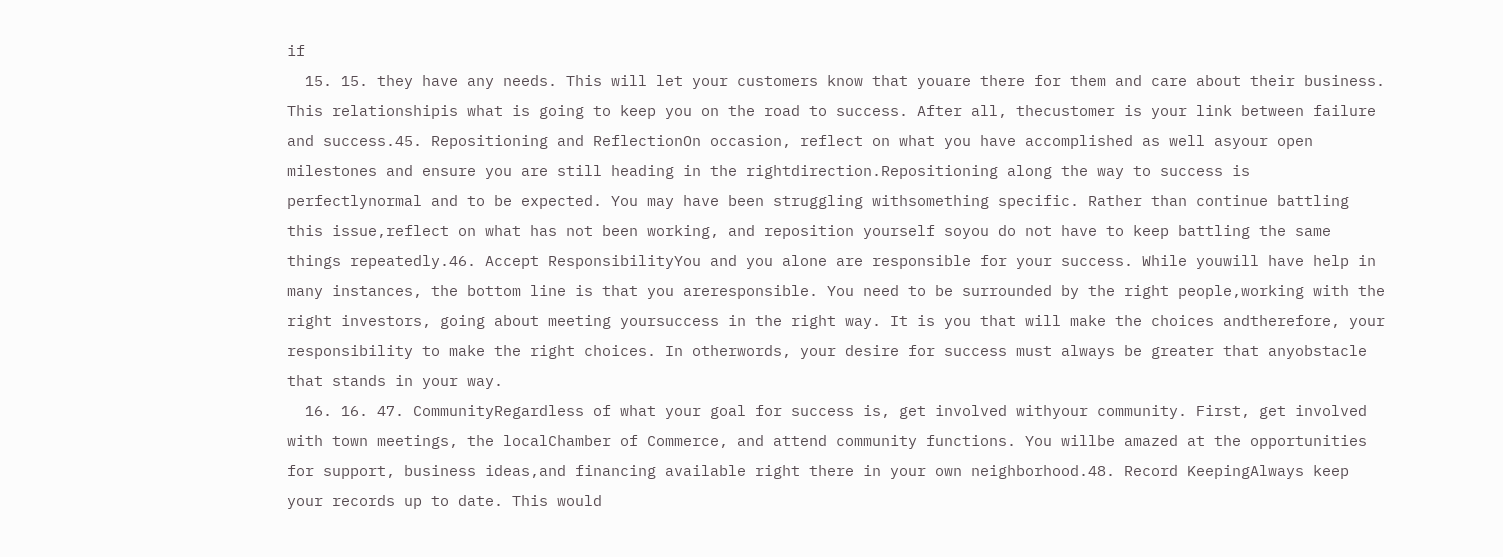if
  15. 15. they have any needs. This will let your customers know that youare there for them and care about their business. This relationshipis what is going to keep you on the road to success. After all, thecustomer is your link between failure and success.45. Repositioning and ReflectionOn occasion, reflect on what you have accomplished as well asyour open milestones and ensure you are still heading in the rightdirection.Repositioning along the way to success is perfectlynormal and to be expected. You may have been struggling withsomething specific. Rather than continue battling this issue,reflect on what has not been working, and reposition yourself soyou do not have to keep battling the same things repeatedly.46. Accept ResponsibilityYou and you alone are responsible for your success. While youwill have help in many instances, the bottom line is that you areresponsible. You need to be surrounded by the right people,working with the right investors, going about meeting yoursuccess in the right way. It is you that will make the choices andtherefore, your responsibility to make the right choices. In otherwords, your desire for success must always be greater that anyobstacle that stands in your way.
  16. 16. 47. CommunityRegardless of what your goal for success is, get involved withyour community. First, get involved with town meetings, the localChamber of Commerce, and attend community functions. You willbe amazed at the opportunities for support, business ideas,and financing available right there in your own neighborhood.48. Record KeepingAlways keep your records up to date. This would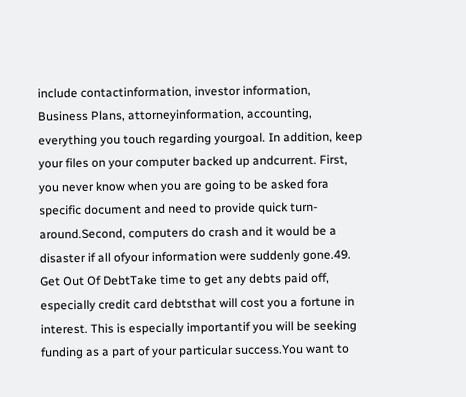include contactinformation, investor information, Business Plans, attorneyinformation, accounting, everything you touch regarding yourgoal. In addition, keep your files on your computer backed up andcurrent. First, you never know when you are going to be asked fora specific document and need to provide quick turn-around.Second, computers do crash and it would be a disaster if all ofyour information were suddenly gone.49. Get Out Of DebtTake time to get any debts paid off, especially credit card debtsthat will cost you a fortune in interest. This is especially importantif you will be seeking funding as a part of your particular success.You want to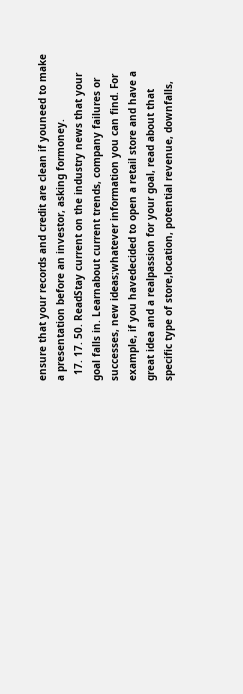ensure that your records and credit are clean if youneed to make a presentation before an investor, asking formoney.
  17. 17. 50. ReadStay current on the industry news that your goal falls in. Learnabout current trends, company failures or successes, new ideas;whatever information you can find. For example, if you havedecided to open a retail store and have a great idea and a realpassion for your goal, read about that specific type of store,location, potential revenue, downfalls,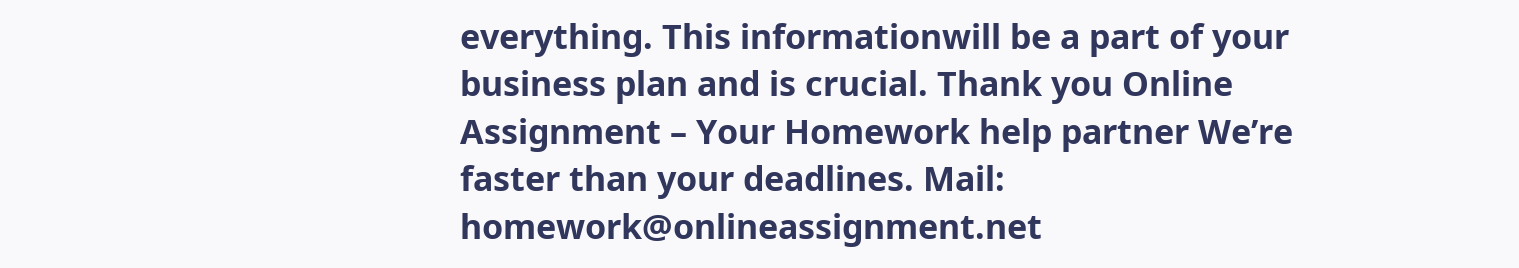everything. This informationwill be a part of your business plan and is crucial. Thank you Online Assignment – Your Homework help partner We’re faster than your deadlines. Mail: homework@onlineassignment.net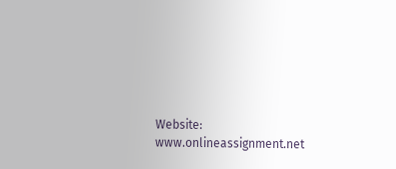Website: www.onlineassignment.net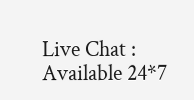Live Chat : Available 24*7